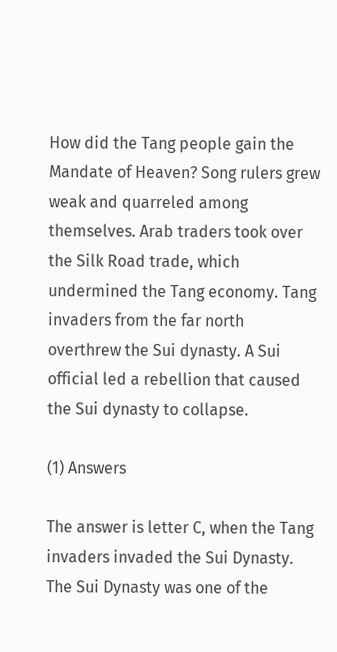How did the Tang people gain the Mandate of Heaven? Song rulers grew weak and quarreled among themselves. Arab traders took over the Silk Road trade, which undermined the Tang economy. Tang invaders from the far north overthrew the Sui dynasty. A Sui official led a rebellion that caused the Sui dynasty to collapse.

(1) Answers

The answer is letter C, when the Tang invaders invaded the Sui Dynasty. The Sui Dynasty was one of the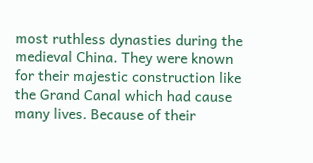most ruthless dynasties during the medieval China. They were known for their majestic construction like the Grand Canal which had cause many lives. Because of their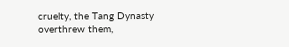cruelty, the Tang Dynasty overthrew them,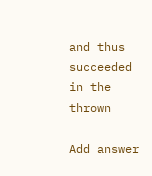and thus succeeded in the thrown

Add answer